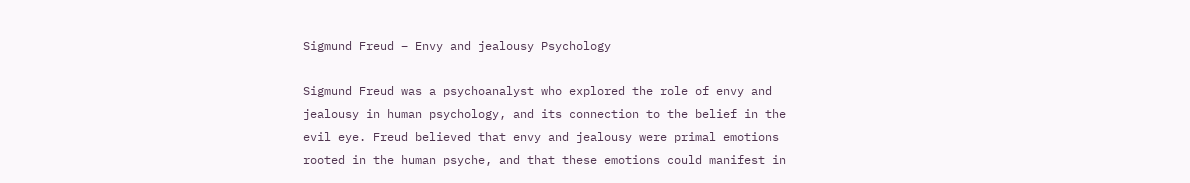Sigmund Freud – Envy and jealousy Psychology

Sigmund Freud was a psychoanalyst who explored the role of envy and jealousy in human psychology, and its connection to the belief in the evil eye. Freud believed that envy and jealousy were primal emotions rooted in the human psyche, and that these emotions could manifest in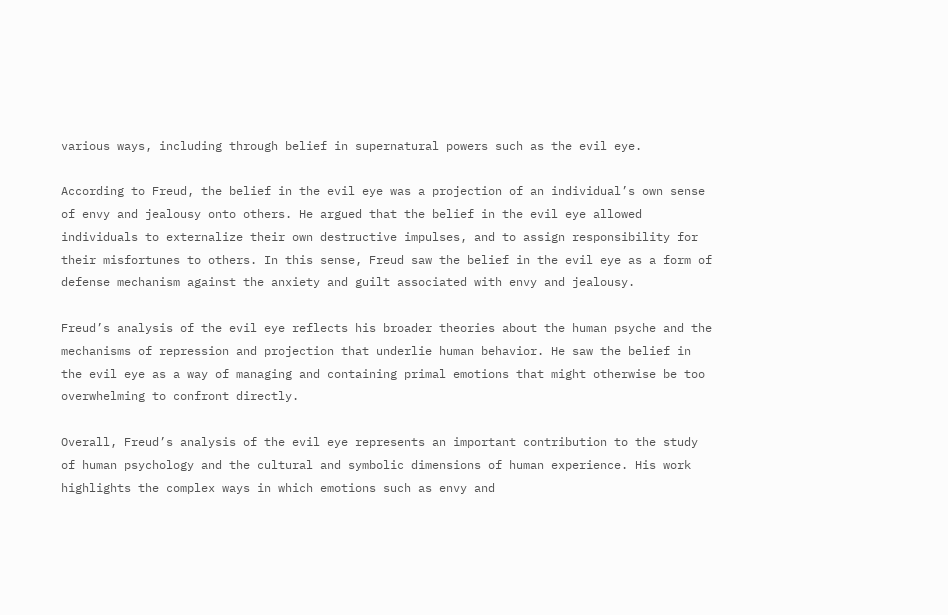various ways, including through belief in supernatural powers such as the evil eye.

According to Freud, the belief in the evil eye was a projection of an individual’s own sense of envy and jealousy onto others. He argued that the belief in the evil eye allowed individuals to externalize their own destructive impulses, and to assign responsibility for their misfortunes to others. In this sense, Freud saw the belief in the evil eye as a form of defense mechanism against the anxiety and guilt associated with envy and jealousy.

Freud’s analysis of the evil eye reflects his broader theories about the human psyche and the mechanisms of repression and projection that underlie human behavior. He saw the belief in the evil eye as a way of managing and containing primal emotions that might otherwise be too overwhelming to confront directly.

Overall, Freud’s analysis of the evil eye represents an important contribution to the study of human psychology and the cultural and symbolic dimensions of human experience. His work highlights the complex ways in which emotions such as envy and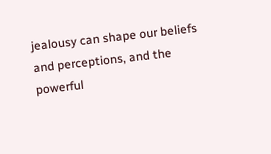jealousy can shape our beliefs and perceptions, and the powerful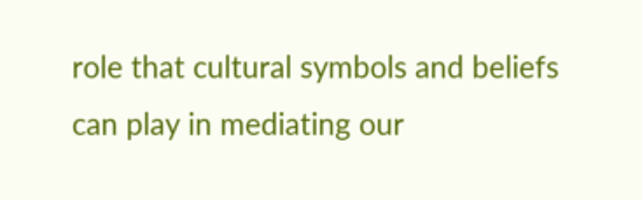role that cultural symbols and beliefs can play in mediating our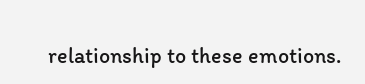relationship to these emotions.